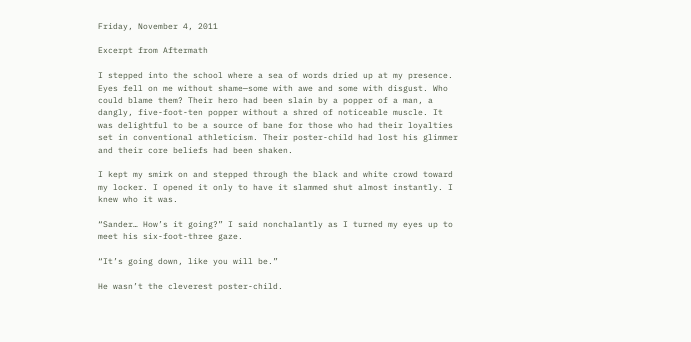Friday, November 4, 2011

Excerpt from Aftermath

I stepped into the school where a sea of words dried up at my presence. Eyes fell on me without shame—some with awe and some with disgust. Who could blame them? Their hero had been slain by a popper of a man, a dangly, five-foot-ten popper without a shred of noticeable muscle. It was delightful to be a source of bane for those who had their loyalties set in conventional athleticism. Their poster-child had lost his glimmer and their core beliefs had been shaken.

I kept my smirk on and stepped through the black and white crowd toward my locker. I opened it only to have it slammed shut almost instantly. I knew who it was.

“Sander… How’s it going?” I said nonchalantly as I turned my eyes up to meet his six-foot-three gaze.

“It’s going down, like you will be.”

He wasn’t the cleverest poster-child.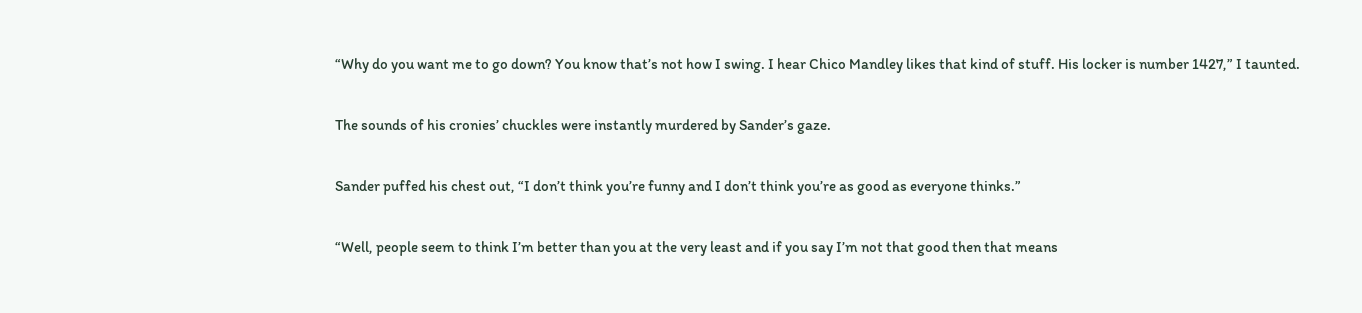“Why do you want me to go down? You know that’s not how I swing. I hear Chico Mandley likes that kind of stuff. His locker is number 1427,” I taunted.

The sounds of his cronies’ chuckles were instantly murdered by Sander’s gaze.

Sander puffed his chest out, “I don’t think you’re funny and I don’t think you’re as good as everyone thinks.”

“Well, people seem to think I’m better than you at the very least and if you say I’m not that good then that means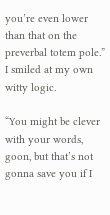you’re even lower than that on the preverbal totem pole.” I smiled at my own witty logic.

“You might be clever with your words, goon, but that’s not gonna save you if I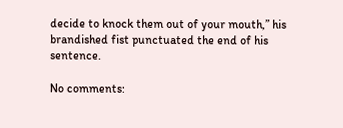decide to knock them out of your mouth,” his brandished fist punctuated the end of his sentence.

No comments: